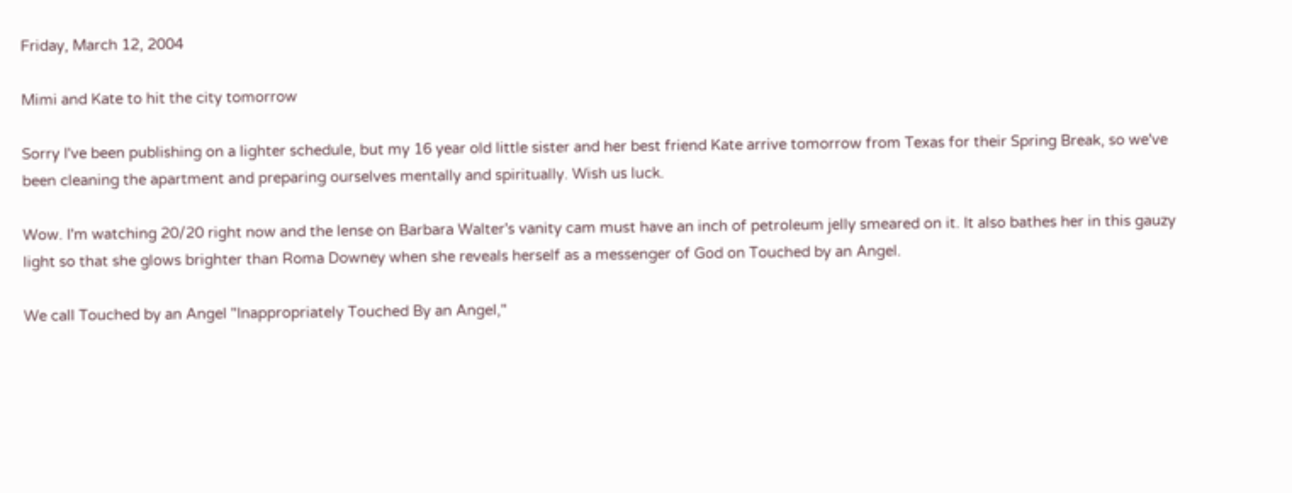Friday, March 12, 2004

Mimi and Kate to hit the city tomorrow

Sorry I've been publishing on a lighter schedule, but my 16 year old little sister and her best friend Kate arrive tomorrow from Texas for their Spring Break, so we've been cleaning the apartment and preparing ourselves mentally and spiritually. Wish us luck.

Wow. I'm watching 20/20 right now and the lense on Barbara Walter's vanity cam must have an inch of petroleum jelly smeared on it. It also bathes her in this gauzy light so that she glows brighter than Roma Downey when she reveals herself as a messenger of God on Touched by an Angel.

We call Touched by an Angel "Inappropriately Touched By an Angel,"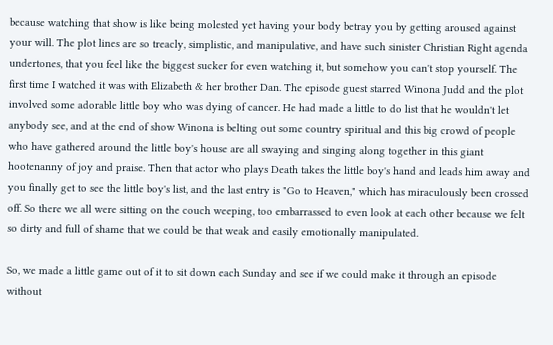because watching that show is like being molested yet having your body betray you by getting aroused against your will. The plot lines are so treacly, simplistic, and manipulative, and have such sinister Christian Right agenda undertones, that you feel like the biggest sucker for even watching it, but somehow you can't stop yourself. The first time I watched it was with Elizabeth & her brother Dan. The episode guest starred Winona Judd and the plot involved some adorable little boy who was dying of cancer. He had made a little to do list that he wouldn't let anybody see, and at the end of show Winona is belting out some country spiritual and this big crowd of people who have gathered around the little boy's house are all swaying and singing along together in this giant hootenanny of joy and praise. Then that actor who plays Death takes the little boy's hand and leads him away and you finally get to see the little boy's list, and the last entry is "Go to Heaven," which has miraculously been crossed off. So there we all were sitting on the couch weeping, too embarrassed to even look at each other because we felt so dirty and full of shame that we could be that weak and easily emotionally manipulated.

So, we made a little game out of it to sit down each Sunday and see if we could make it through an episode without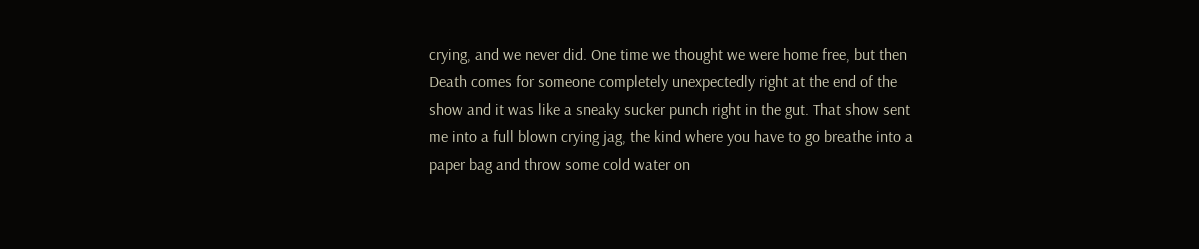crying, and we never did. One time we thought we were home free, but then Death comes for someone completely unexpectedly right at the end of the show and it was like a sneaky sucker punch right in the gut. That show sent me into a full blown crying jag, the kind where you have to go breathe into a paper bag and throw some cold water on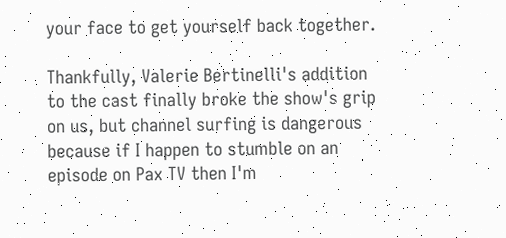your face to get yourself back together.

Thankfully, Valerie Bertinelli's addition to the cast finally broke the show's grip on us, but channel surfing is dangerous because if I happen to stumble on an episode on Pax TV then I'm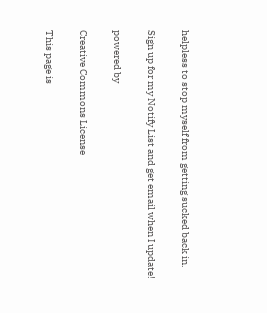helpless to stop myself from getting sucked back in.

Sign up for my Notify List and get email when I update!

powered by

Creative Commons License

This page is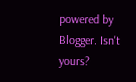powered by Blogger. Isn't yours?